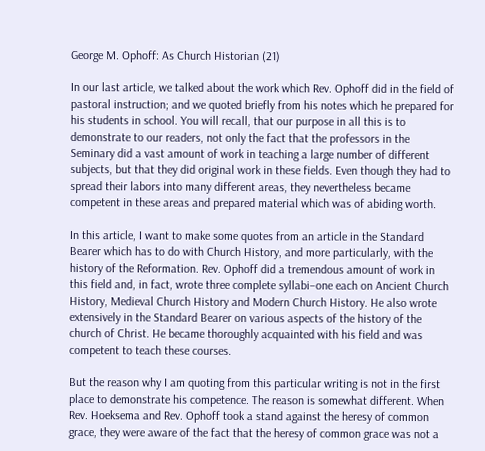George M. Ophoff: As Church Historian (21)

In our last article, we talked about the work which Rev. Ophoff did in the field of pastoral instruction; and we quoted briefly from his notes which he prepared for his students in school. You will recall, that our purpose in all this is to demonstrate to our readers, not only the fact that the professors in the Seminary did a vast amount of work in teaching a large number of different subjects, but that they did original work in these fields. Even though they had to spread their labors into many different areas, they nevertheless became competent in these areas and prepared material which was of abiding worth.

In this article, I want to make some quotes from an article in the Standard Bearer which has to do with Church History, and more particularly, with the history of the Reformation. Rev. Ophoff did a tremendous amount of work in this field and, in fact, wrote three complete syllabi–one each on Ancient Church History, Medieval Church History and Modern Church History. He also wrote extensively in the Standard Bearer on various aspects of the history of the church of Christ. He became thoroughly acquainted with his field and was competent to teach these courses.

But the reason why I am quoting from this particular writing is not in the first place to demonstrate his competence. The reason is somewhat different. When Rev. Hoeksema and Rev. Ophoff took a stand against the heresy of common grace, they were aware of the fact that the heresy of common grace was not a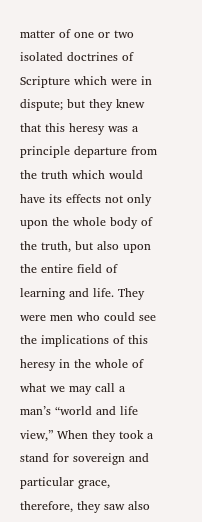matter of one or two isolated doctrines of Scripture which were in dispute; but they knew that this heresy was a principle departure from the truth which would have its effects not only upon the whole body of the truth, but also upon the entire field of learning and life. They were men who could see the implications of this heresy in the whole of what we may call a man’s “world and life view,” When they took a stand for sovereign and particular grace, therefore, they saw also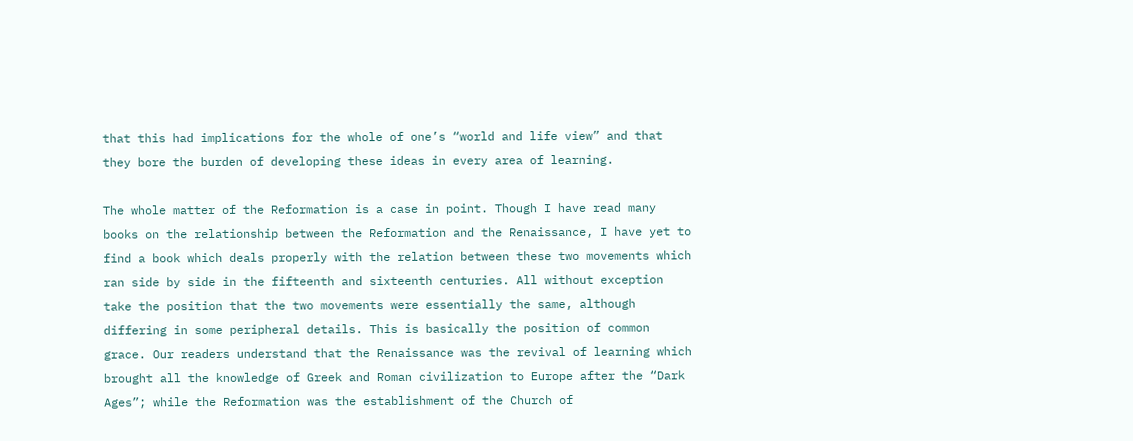that this had implications for the whole of one’s “world and life view” and that they bore the burden of developing these ideas in every area of learning.

The whole matter of the Reformation is a case in point. Though I have read many books on the relationship between the Reformation and the Renaissance, I have yet to find a book which deals properly with the relation between these two movements which ran side by side in the fifteenth and sixteenth centuries. All without exception take the position that the two movements were essentially the same, although differing in some peripheral details. This is basically the position of common grace. Our readers understand that the Renaissance was the revival of learning which brought all the knowledge of Greek and Roman civilization to Europe after the “Dark Ages”; while the Reformation was the establishment of the Church of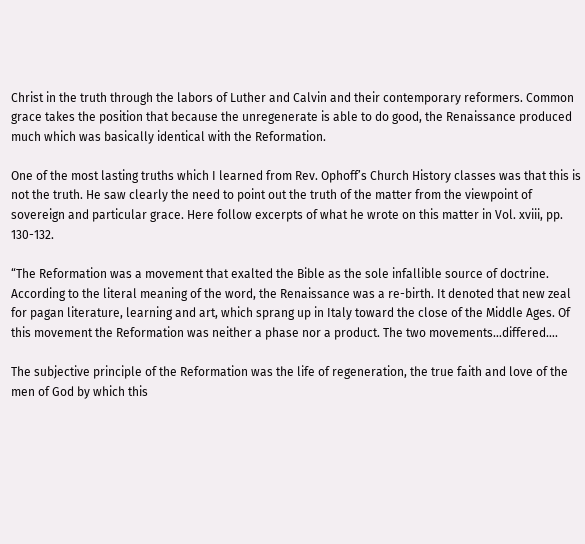Christ in the truth through the labors of Luther and Calvin and their contemporary reformers. Common grace takes the position that because the unregenerate is able to do good, the Renaissance produced much which was basically identical with the Reformation.

One of the most lasting truths which I learned from Rev. Ophoff’s Church History classes was that this is not the truth. He saw clearly the need to point out the truth of the matter from the viewpoint of sovereign and particular grace. Here follow excerpts of what he wrote on this matter in Vol. xviii, pp. 130-132.

“The Reformation was a movement that exalted the Bible as the sole infallible source of doctrine. According to the literal meaning of the word, the Renaissance was a re-birth. It denoted that new zeal for pagan literature, learning and art, which sprang up in Italy toward the close of the Middle Ages. Of this movement the Reformation was neither a phase nor a product. The two movements…differed….

The subjective principle of the Reformation was the life of regeneration, the true faith and love of the men of God by which this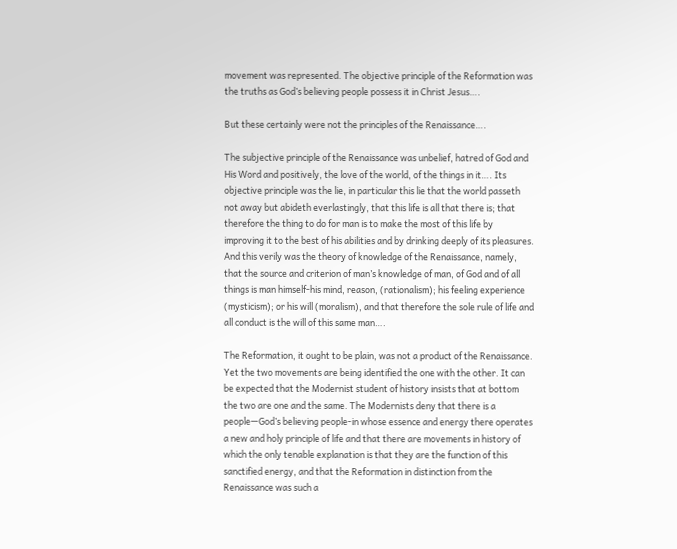movement was represented. The objective principle of the Reformation was the truths as God’s believing people possess it in Christ Jesus….

But these certainly were not the principles of the Renaissance….

The subjective principle of the Renaissance was unbelief, hatred of God and His Word and positively, the love of the world, of the things in it…. Its objective principle was the lie, in particular this lie that the world passeth not away but abideth everlastingly, that this life is all that there is; that therefore the thing to do for man is to make the most of this life by improving it to the best of his abilities and by drinking deeply of its pleasures. And this verily was the theory of knowledge of the Renaissance, namely, that the source and criterion of man’s knowledge of man, of God and of all things is man himself-his mind, reason, (rationalism); his feeling experience (mysticism); or his will (moralism), and that therefore the sole rule of life and all conduct is the will of this same man….

The Reformation, it ought to be plain, was not a product of the Renaissance. Yet the two movements are being identified the one with the other. It can be expected that the Modernist student of history insists that at bottom the two are one and the same. The Modernists deny that there is a people—God’s believing people-in whose essence and energy there operates a new and holy principle of life and that there are movements in history of which the only tenable explanation is that they are the function of this sanctified energy, and that the Reformation in distinction from the Renaissance was such a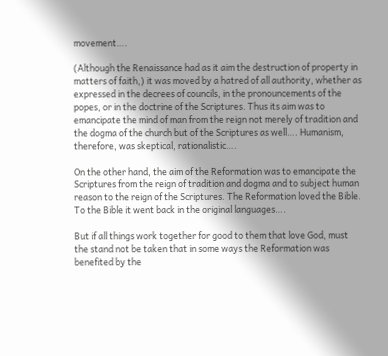movement….

(Although the Renaissance had as it aim the destruction of property in matters of faith,) it was moved by a hatred of all authority, whether as expressed in the decrees of councils, in the pronouncements of the popes, or in the doctrine of the Scriptures. Thus its aim was to emancipate the mind of man from the reign not merely of tradition and the dogma of the church but of the Scriptures as well…. Humanism, therefore, was skeptical, rationalistic….

On the other hand, the aim of the Reformation was to emancipate the Scriptures from the reign of tradition and dogma and to subject human reason to the reign of the Scriptures. The Reformation loved the Bible. To the Bible it went back in the original languages….

But if all things work together for good to them that love God, must the stand not be taken that in some ways the Reformation was benefited by the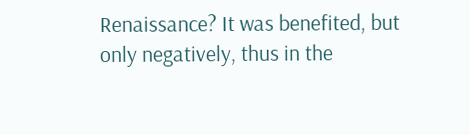Renaissance? It was benefited, but only negatively, thus in the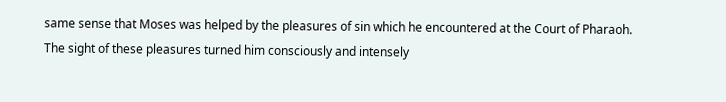same sense that Moses was helped by the pleasures of sin which he encountered at the Court of Pharaoh. The sight of these pleasures turned him consciously and intensely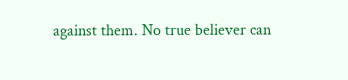against them. No true believer can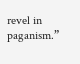revel in paganism.”